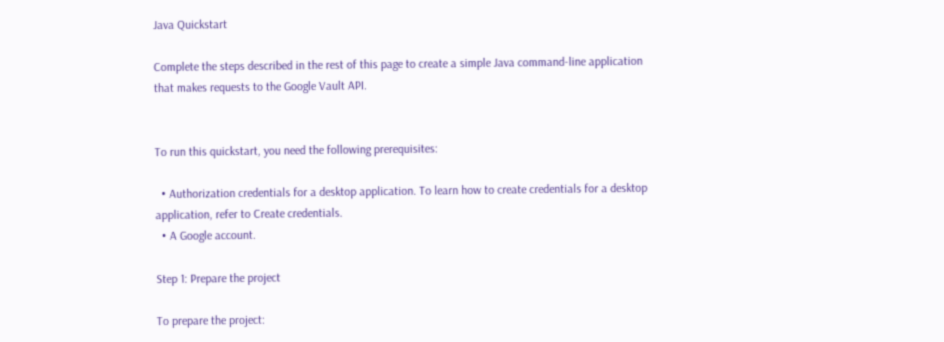Java Quickstart

Complete the steps described in the rest of this page to create a simple Java command-line application that makes requests to the Google Vault API.


To run this quickstart, you need the following prerequisites:

  • Authorization credentials for a desktop application. To learn how to create credentials for a desktop application, refer to Create credentials.
  • A Google account.

Step 1: Prepare the project

To prepare the project: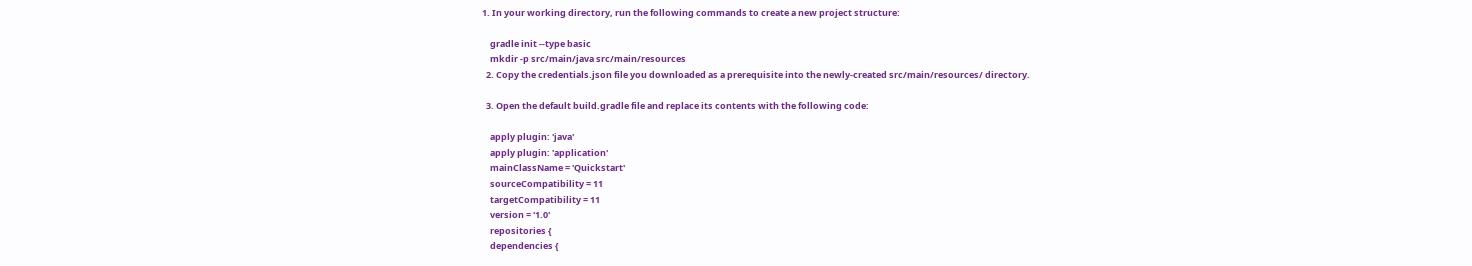1. In your working directory, run the following commands to create a new project structure:

    gradle init --type basic
    mkdir -p src/main/java src/main/resources
  2. Copy the credentials.json file you downloaded as a prerequisite into the newly-created src/main/resources/ directory.

  3. Open the default build.gradle file and replace its contents with the following code:

    apply plugin: 'java'
    apply plugin: 'application'
    mainClassName = 'Quickstart'
    sourceCompatibility = 11
    targetCompatibility = 11
    version = '1.0'
    repositories {
    dependencies {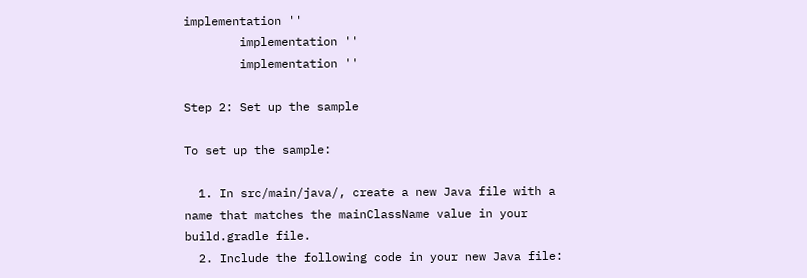implementation ''
        implementation ''
        implementation ''

Step 2: Set up the sample

To set up the sample:

  1. In src/main/java/, create a new Java file with a name that matches the mainClassName value in your build.gradle file.
  2. Include the following code in your new Java file: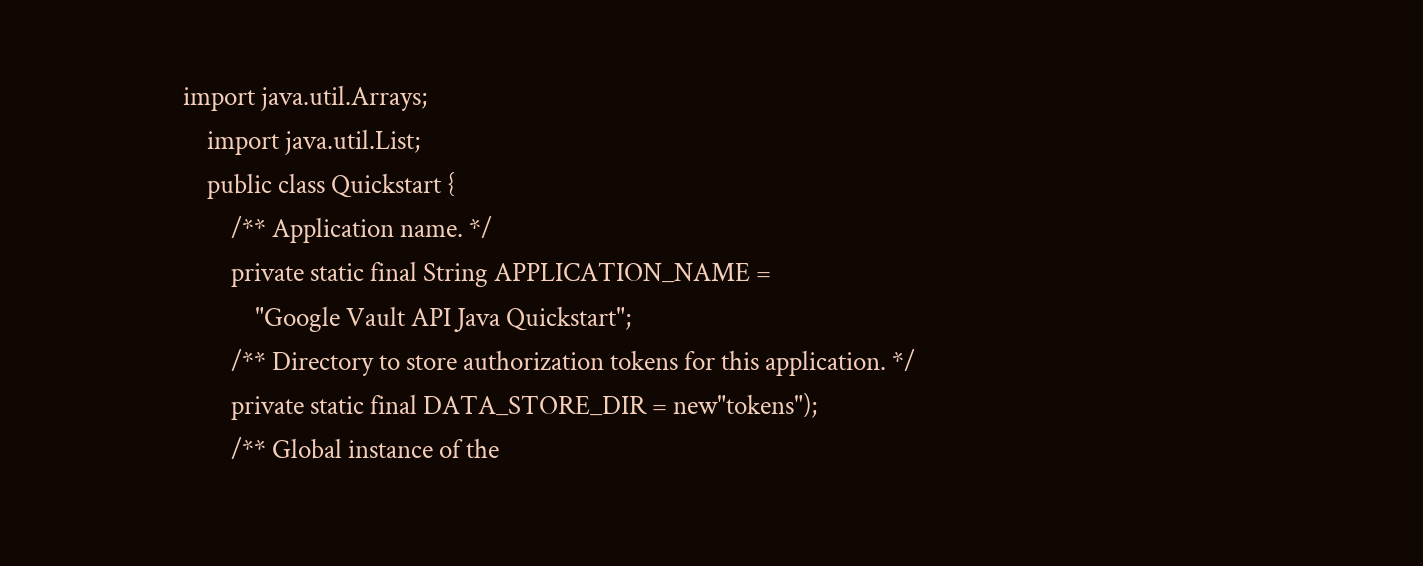import java.util.Arrays;
    import java.util.List;
    public class Quickstart {
        /** Application name. */
        private static final String APPLICATION_NAME =
            "Google Vault API Java Quickstart";
        /** Directory to store authorization tokens for this application. */
        private static final DATA_STORE_DIR = new"tokens");
        /** Global instance of the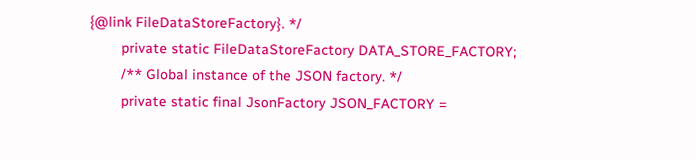{@link FileDataStoreFactory}. */
        private static FileDataStoreFactory DATA_STORE_FACTORY;
        /** Global instance of the JSON factory. */
        private static final JsonFactory JSON_FACTORY =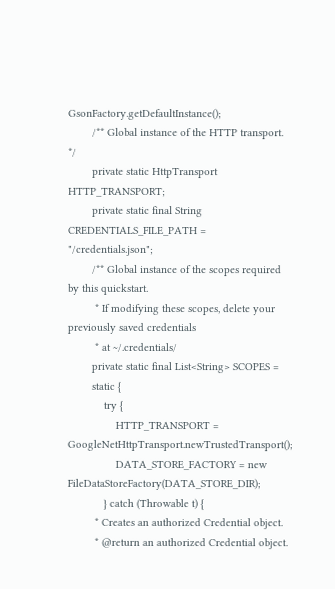GsonFactory.getDefaultInstance();
        /** Global instance of the HTTP transport. */
        private static HttpTransport HTTP_TRANSPORT;
        private static final String CREDENTIALS_FILE_PATH = "/credentials.json";
        /** Global instance of the scopes required by this quickstart.
         * If modifying these scopes, delete your previously saved credentials
         * at ~/.credentials/
        private static final List<String> SCOPES =
        static {
            try {
                HTTP_TRANSPORT = GoogleNetHttpTransport.newTrustedTransport();
                DATA_STORE_FACTORY = new FileDataStoreFactory(DATA_STORE_DIR);
            } catch (Throwable t) {
         * Creates an authorized Credential object.
         * @return an authorized Credential object.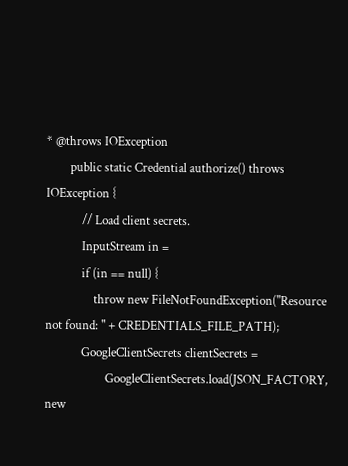* @throws IOException
        public static Credential authorize() throws IOException {
            // Load client secrets.
            InputStream in =
            if (in == null) {
                throw new FileNotFoundException("Resource not found: " + CREDENTIALS_FILE_PATH);
            GoogleClientSecrets clientSecrets =
                    GoogleClientSecrets.load(JSON_FACTORY, new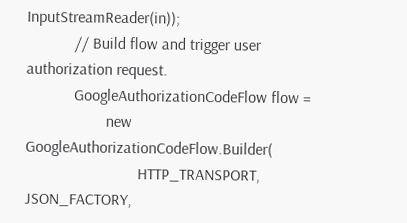InputStreamReader(in));
            // Build flow and trigger user authorization request.
            GoogleAuthorizationCodeFlow flow =
                    new GoogleAuthorizationCodeFlow.Builder(
                            HTTP_TRANSPORT, JSON_FACTORY,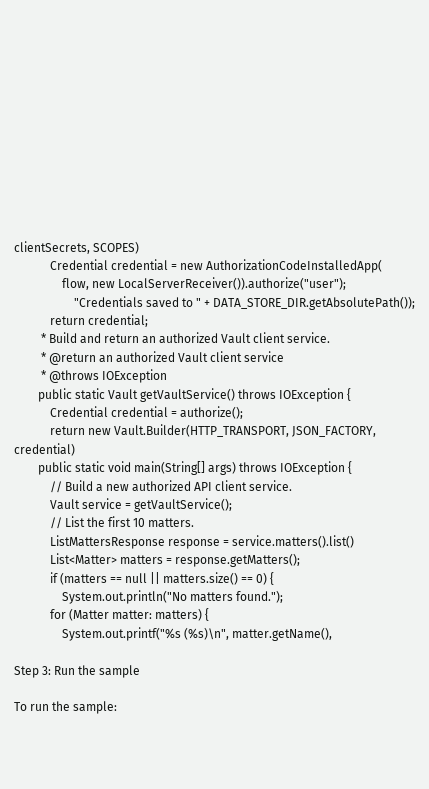clientSecrets, SCOPES)
            Credential credential = new AuthorizationCodeInstalledApp(
                flow, new LocalServerReceiver()).authorize("user");
                    "Credentials saved to " + DATA_STORE_DIR.getAbsolutePath());
            return credential;
         * Build and return an authorized Vault client service.
         * @return an authorized Vault client service
         * @throws IOException
        public static Vault getVaultService() throws IOException {
            Credential credential = authorize();
            return new Vault.Builder(HTTP_TRANSPORT, JSON_FACTORY, credential)
        public static void main(String[] args) throws IOException {
            // Build a new authorized API client service.
            Vault service = getVaultService();
            // List the first 10 matters.
            ListMattersResponse response = service.matters().list()
            List<Matter> matters = response.getMatters();
            if (matters == null || matters.size() == 0) {
                System.out.println("No matters found.");
            for (Matter matter: matters) {
                System.out.printf("%s (%s)\n", matter.getName(),

Step 3: Run the sample

To run the sample: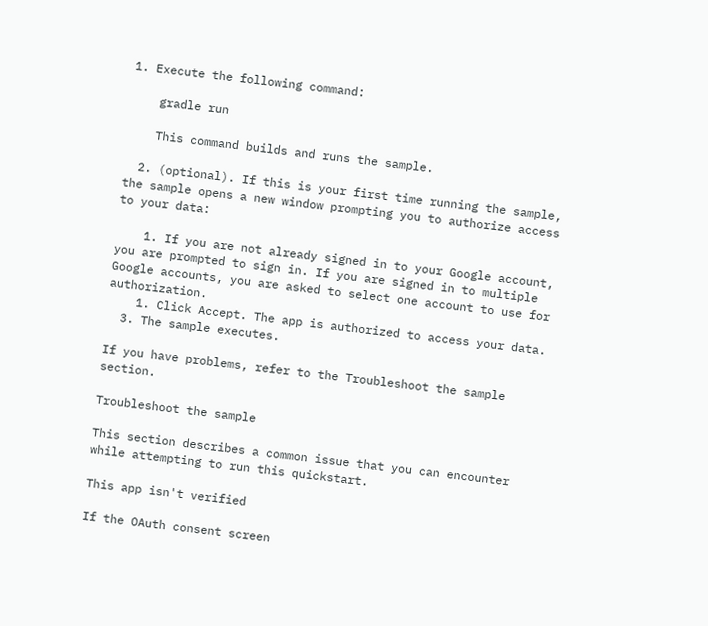1. Execute the following command:

    gradle run

    This command builds and runs the sample.

  2. (optional). If this is your first time running the sample, the sample opens a new window prompting you to authorize access to your data:

    1. If you are not already signed in to your Google account, you are prompted to sign in. If you are signed in to multiple Google accounts, you are asked to select one account to use for authorization.
    1. Click Accept. The app is authorized to access your data.
  3. The sample executes.

If you have problems, refer to the Troubleshoot the sample section.

Troubleshoot the sample

This section describes a common issue that you can encounter while attempting to run this quickstart.

This app isn't verified

If the OAuth consent screen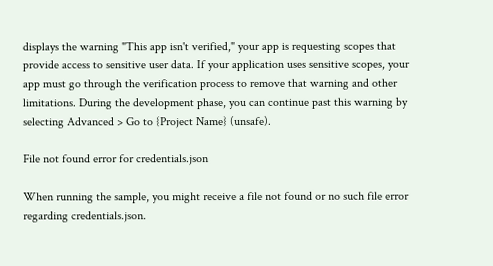displays the warning "This app isn't verified," your app is requesting scopes that provide access to sensitive user data. If your application uses sensitive scopes, your app must go through the verification process to remove that warning and other limitations. During the development phase, you can continue past this warning by selecting Advanced > Go to {Project Name} (unsafe).

File not found error for credentials.json

When running the sample, you might receive a file not found or no such file error regarding credentials.json.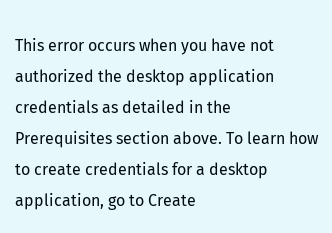This error occurs when you have not authorized the desktop application credentials as detailed in the Prerequisites section above. To learn how to create credentials for a desktop application, go to Create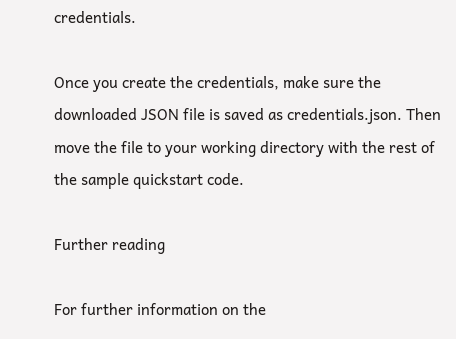credentials.

Once you create the credentials, make sure the downloaded JSON file is saved as credentials.json. Then move the file to your working directory with the rest of the sample quickstart code.

Further reading

For further information on the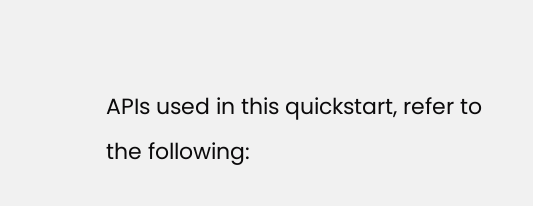APIs used in this quickstart, refer to the following: